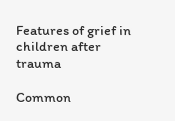Features of grief in children after trauma

Common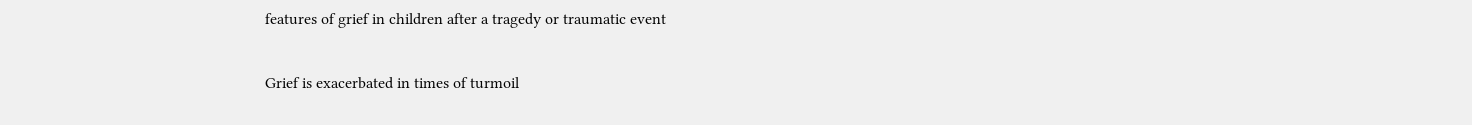features of grief in children after a tragedy or traumatic event

Grief is exacerbated in times of turmoil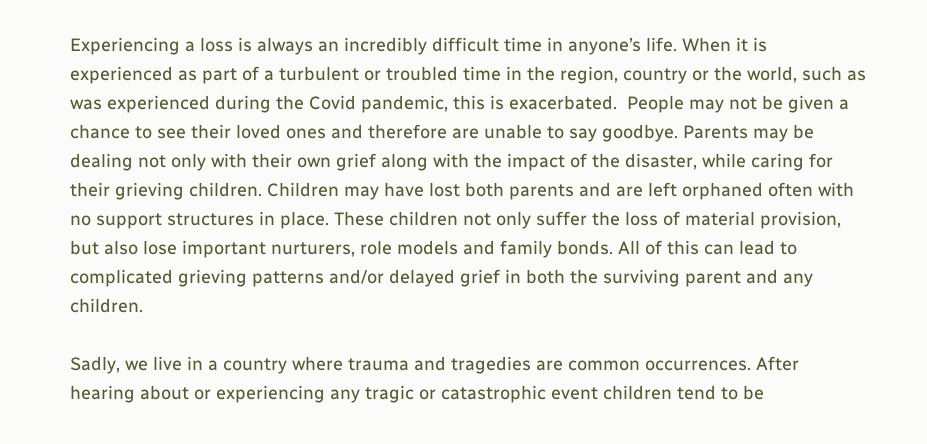Experiencing a loss is always an incredibly difficult time in anyone’s life. When it is experienced as part of a turbulent or troubled time in the region, country or the world, such as was experienced during the Covid pandemic, this is exacerbated.  People may not be given a chance to see their loved ones and therefore are unable to say goodbye. Parents may be dealing not only with their own grief along with the impact of the disaster, while caring for their grieving children. Children may have lost both parents and are left orphaned often with no support structures in place. These children not only suffer the loss of material provision, but also lose important nurturers, role models and family bonds. All of this can lead to complicated grieving patterns and/or delayed grief in both the surviving parent and any children.

Sadly, we live in a country where trauma and tragedies are common occurrences. After hearing about or experiencing any tragic or catastrophic event children tend to be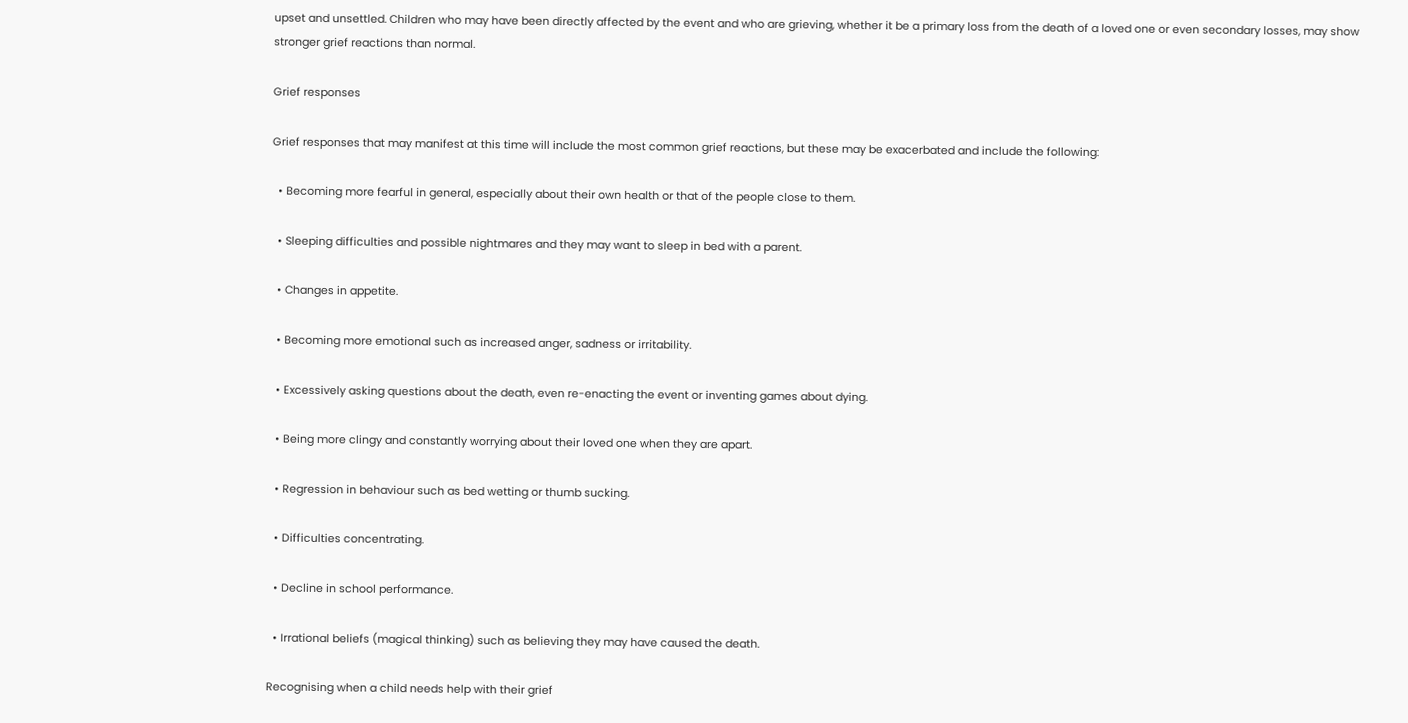upset and unsettled. Children who may have been directly affected by the event and who are grieving, whether it be a primary loss from the death of a loved one or even secondary losses, may show stronger grief reactions than normal.

Grief responses

Grief responses that may manifest at this time will include the most common grief reactions, but these may be exacerbated and include the following:

  • Becoming more fearful in general, especially about their own health or that of the people close to them.

  • Sleeping difficulties and possible nightmares and they may want to sleep in bed with a parent.

  • Changes in appetite.

  • Becoming more emotional such as increased anger, sadness or irritability.

  • Excessively asking questions about the death, even re-enacting the event or inventing games about dying.

  • Being more clingy and constantly worrying about their loved one when they are apart.

  • Regression in behaviour such as bed wetting or thumb sucking.

  • Difficulties concentrating.

  • Decline in school performance.

  • Irrational beliefs (magical thinking) such as believing they may have caused the death.

Recognising when a child needs help with their grief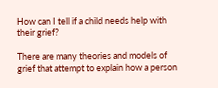How can I tell if a child needs help with their grief?

There are many theories and models of grief that attempt to explain how a person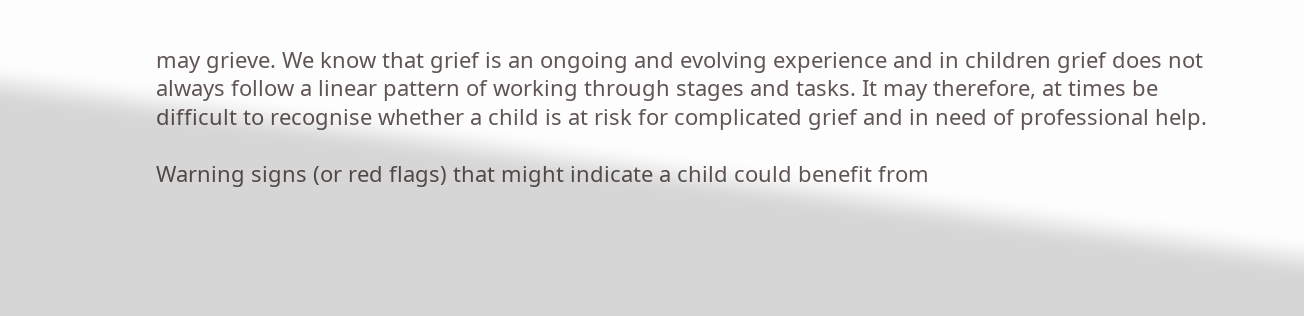may grieve. We know that grief is an ongoing and evolving experience and in children grief does not always follow a linear pattern of working through stages and tasks. It may therefore, at times be difficult to recognise whether a child is at risk for complicated grief and in need of professional help.

Warning signs (or red flags) that might indicate a child could benefit from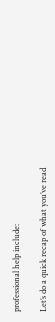professional help include:

Let’s do a quick recap of what you’ve read